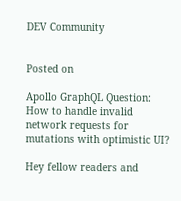DEV Community


Posted on

Apollo GraphQL Question: How to handle invalid network requests for mutations with optimistic UI?

Hey fellow readers and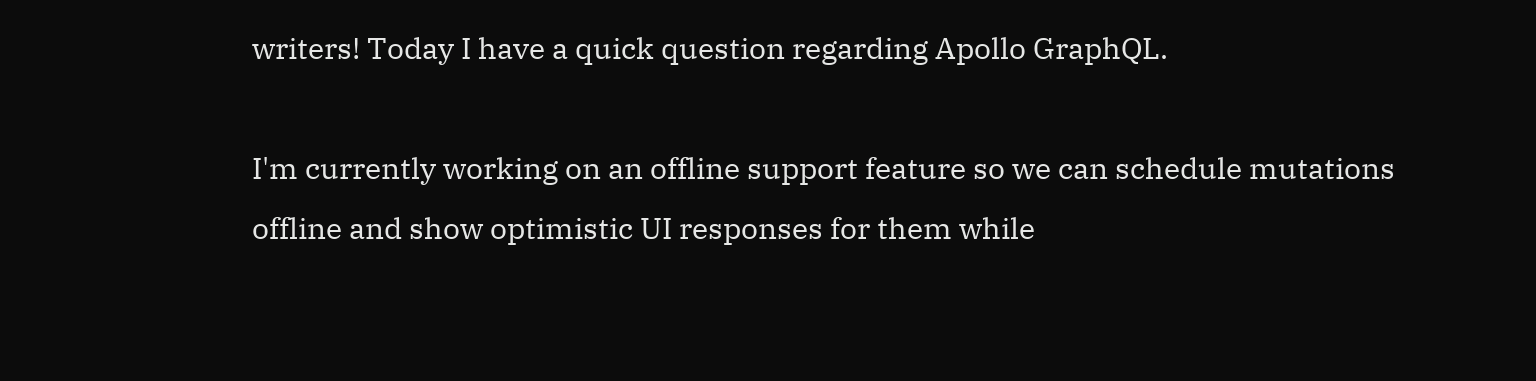writers! Today I have a quick question regarding Apollo GraphQL.

I'm currently working on an offline support feature so we can schedule mutations offline and show optimistic UI responses for them while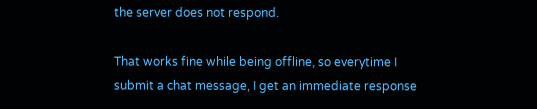the server does not respond.

That works fine while being offline, so everytime I submit a chat message, I get an immediate response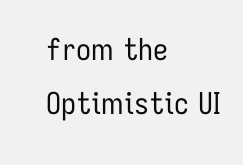from the Optimistic UI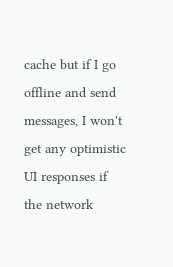cache but if I go offline and send messages, I won't get any optimistic UI responses if the network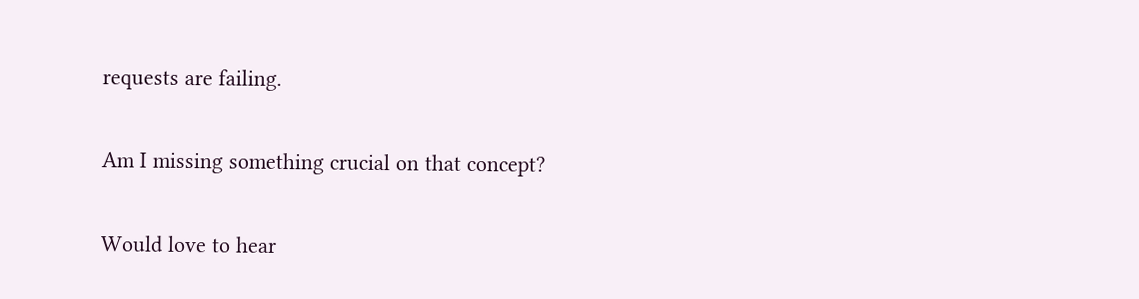requests are failing.

Am I missing something crucial on that concept?

Would love to hear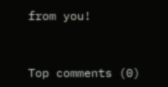from you!


Top comments (0)